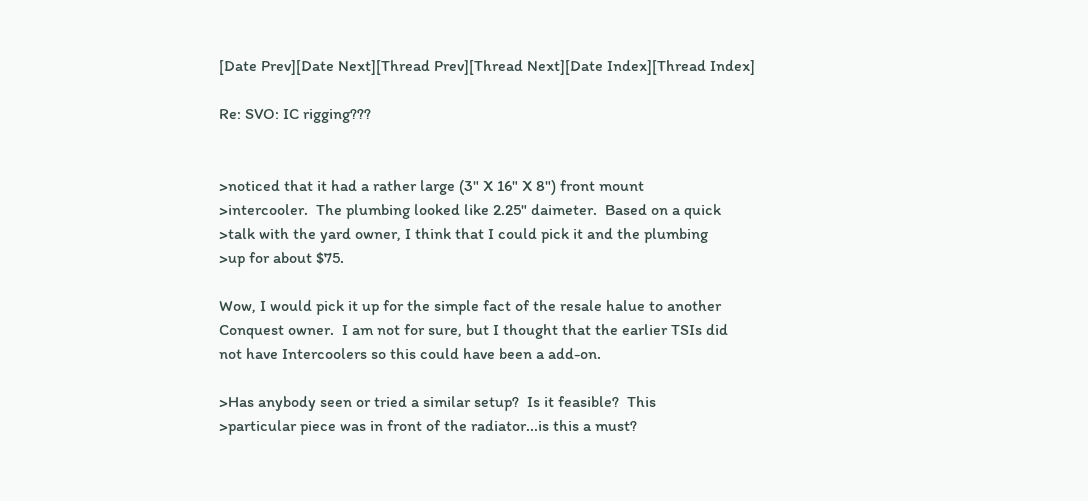[Date Prev][Date Next][Thread Prev][Thread Next][Date Index][Thread Index]

Re: SVO: IC rigging???


>noticed that it had a rather large (3" X 16" X 8") front mount
>intercooler.  The plumbing looked like 2.25" daimeter.  Based on a quick
>talk with the yard owner, I think that I could pick it and the plumbing
>up for about $75.

Wow, I would pick it up for the simple fact of the resale halue to another
Conquest owner.  I am not for sure, but I thought that the earlier TSIs did
not have Intercoolers so this could have been a add-on.

>Has anybody seen or tried a similar setup?  Is it feasible?  This
>particular piece was in front of the radiator...is this a must?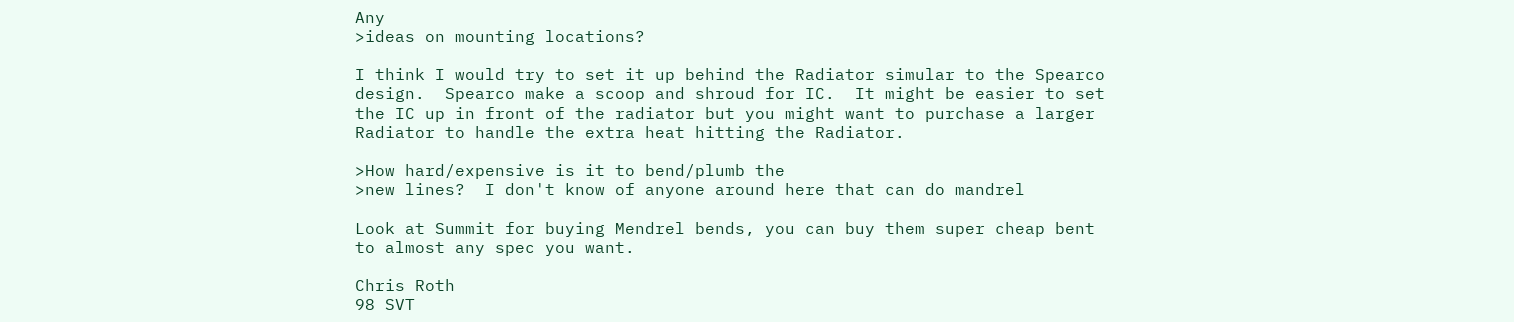Any
>ideas on mounting locations?

I think I would try to set it up behind the Radiator simular to the Spearco
design.  Spearco make a scoop and shroud for IC.  It might be easier to set
the IC up in front of the radiator but you might want to purchase a larger
Radiator to handle the extra heat hitting the Radiator.

>How hard/expensive is it to bend/plumb the
>new lines?  I don't know of anyone around here that can do mandrel

Look at Summit for buying Mendrel bends, you can buy them super cheap bent
to almost any spec you want.

Chris Roth
98 SVT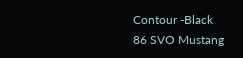Contour -Black
86 SVO Mustang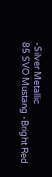-Silver Metallic
85 SVO Mustang -Bright Red